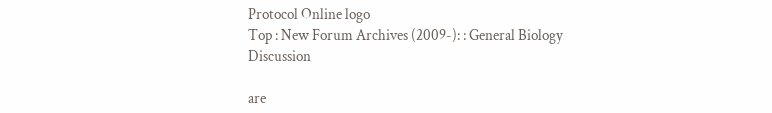Protocol Online logo
Top : New Forum Archives (2009-): : General Biology Discussion

are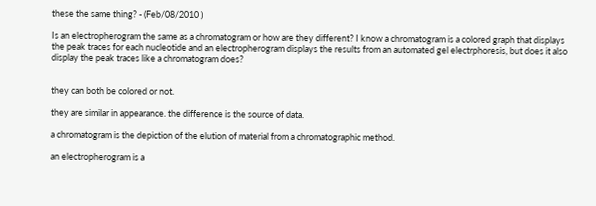these the same thing? - (Feb/08/2010 )

Is an electropherogram the same as a chromatogram or how are they different? I know a chromatogram is a colored graph that displays the peak traces for each nucleotide and an electropherogram displays the results from an automated gel electrphoresis, but does it also display the peak traces like a chromatogram does?


they can both be colored or not.

they are similar in appearance. the difference is the source of data.

a chromatogram is the depiction of the elution of material from a chromatographic method.

an electropherogram is a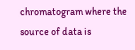chromatogram where the source of data is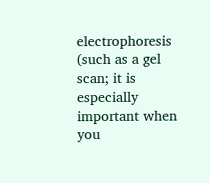electrophoresis (such as a gel scan; it is especially important when you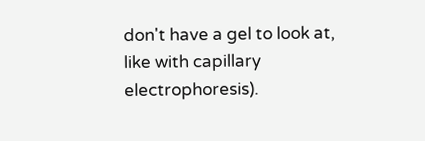don't have a gel to look at, like with capillary electrophoresis).